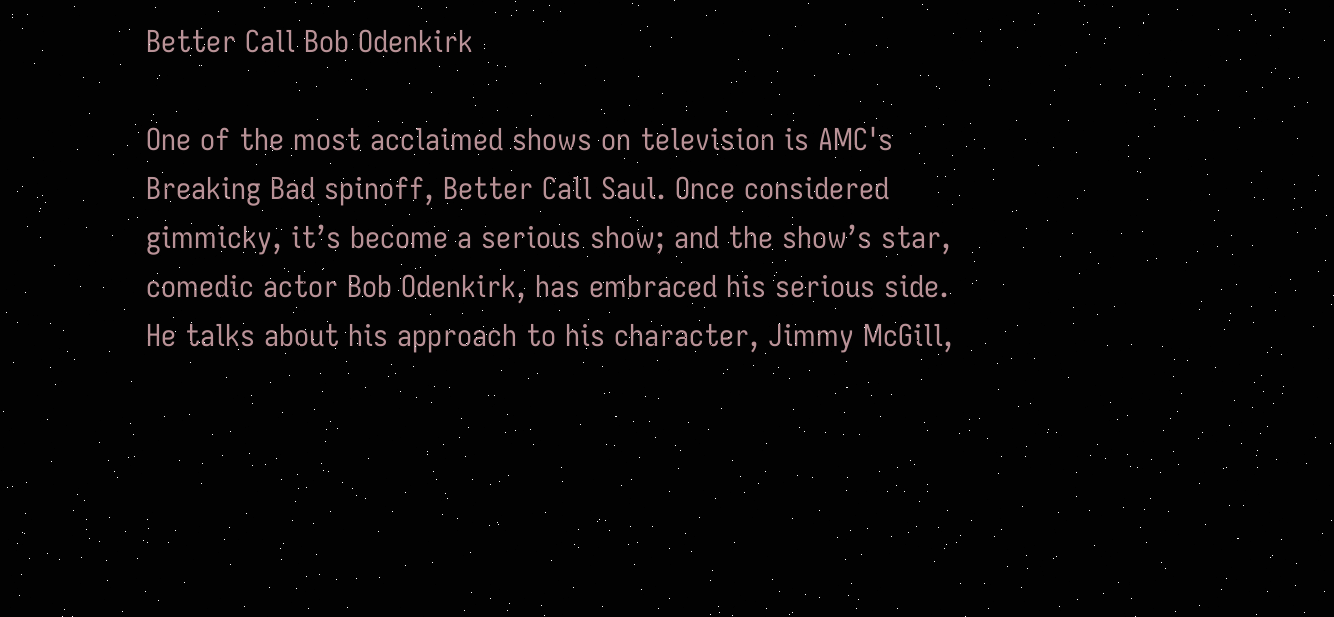Better Call Bob Odenkirk

One of the most acclaimed shows on television is AMC's Breaking Bad spinoff, Better Call Saul. Once considered gimmicky, it’s become a serious show; and the show’s star, comedic actor Bob Odenkirk, has embraced his serious side. He talks about his approach to his character, Jimmy McGill,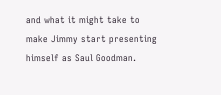and what it might take to make Jimmy start presenting himself as Saul Goodman.